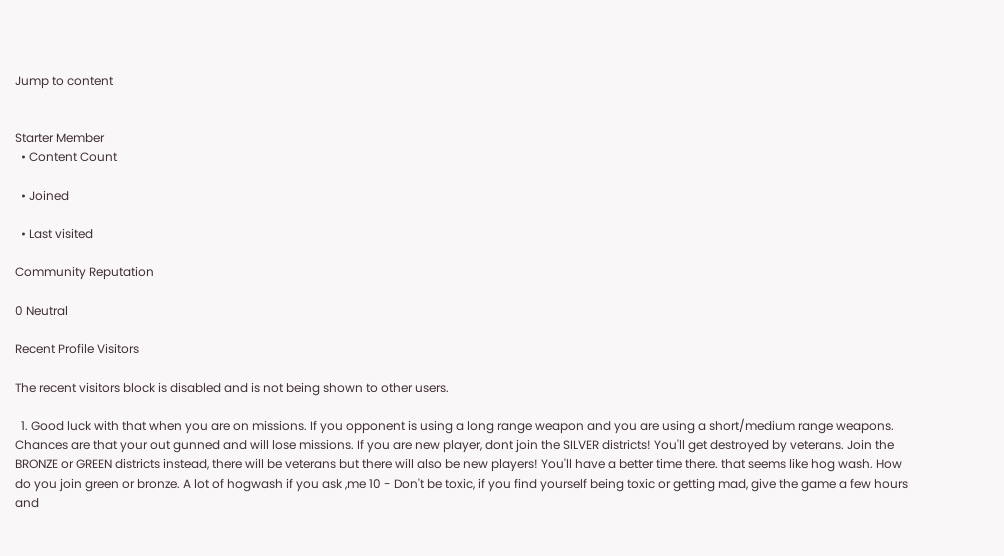Jump to content


Starter Member
  • Content Count

  • Joined

  • Last visited

Community Reputation

0 Neutral

Recent Profile Visitors

The recent visitors block is disabled and is not being shown to other users.

  1. Good luck with that when you are on missions. If you opponent is using a long range weapon and you are using a short/medium range weapons. Chances are that your out gunned and will lose missions. If you are new player, dont join the SILVER districts! You'll get destroyed by veterans. Join the BRONZE or GREEN districts instead, there will be veterans but there will also be new players! You'll have a better time there. that seems like hog wash. How do you join green or bronze. A lot of hogwash if you ask ,me 10 - Don't be toxic, if you find yourself being toxic or getting mad, give the game a few hours and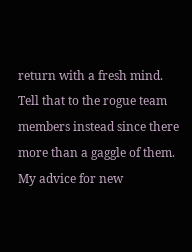return with a fresh mind. Tell that to the rogue team members instead since there more than a gaggle of them. My advice for new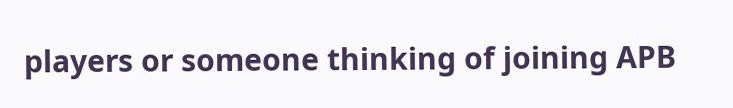players or someone thinking of joining APB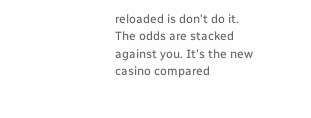reloaded is don't do it. The odds are stacked against you. It's the new casino compared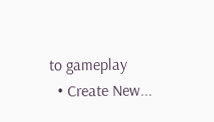to gameplay
  • Create New...